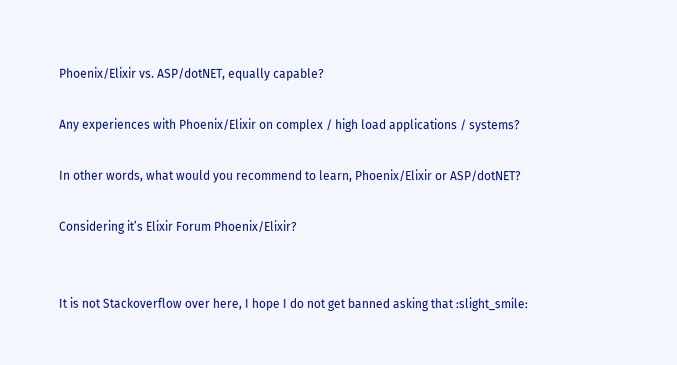Phoenix/Elixir vs. ASP/dotNET, equally capable?

Any experiences with Phoenix/Elixir on complex / high load applications / systems?

In other words, what would you recommend to learn, Phoenix/Elixir or ASP/dotNET?

Considering it’s Elixir Forum Phoenix/Elixir?


It is not Stackoverflow over here, I hope I do not get banned asking that :slight_smile: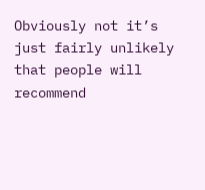Obviously not it’s just fairly unlikely that people will recommend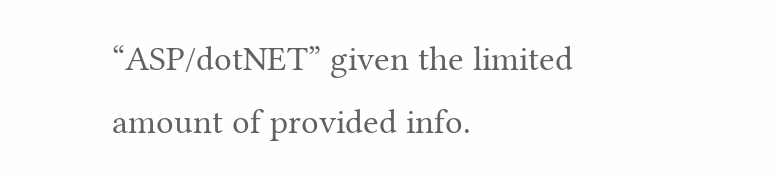“ASP/dotNET” given the limited amount of provided info.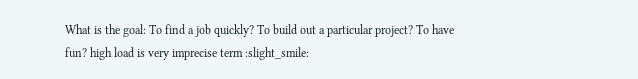What is the goal: To find a job quickly? To build out a particular project? To have fun? high load is very imprecise term :slight_smile: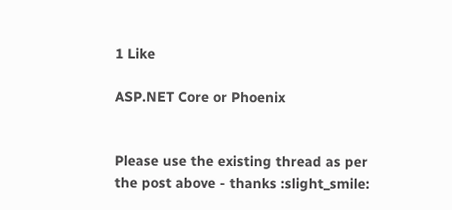1 Like

ASP.NET Core or Phoenix


Please use the existing thread as per the post above - thanks :slight_smile: